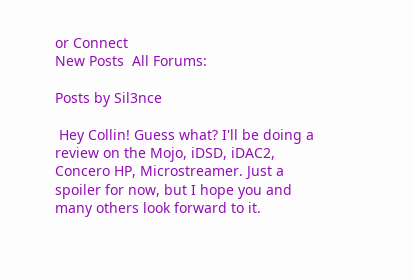or Connect
New Posts  All Forums:

Posts by Sil3nce

 Hey Collin! Guess what? I'll be doing a review on the Mojo, iDSD, iDAC2, Concero HP, Microstreamer. Just a spoiler for now, but I hope you and many others look forward to it.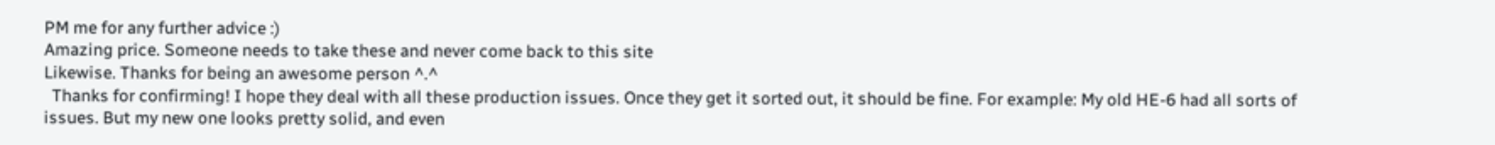PM me for any further advice :)
Amazing price. Someone needs to take these and never come back to this site
Likewise. Thanks for being an awesome person ^.^
  Thanks for confirming! I hope they deal with all these production issues. Once they get it sorted out, it should be fine. For example: My old HE-6 had all sorts of issues. But my new one looks pretty solid, and even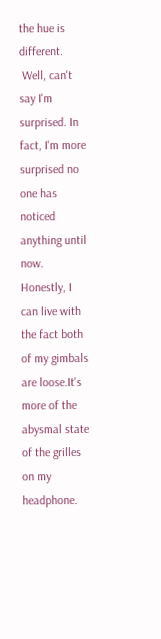the hue is different.
 Well, can't say I'm surprised. In fact, I'm more surprised no one has noticed anything until now. Honestly, I can live with the fact both of my gimbals are loose.It's more of the abysmal state of the grilles on my headphone.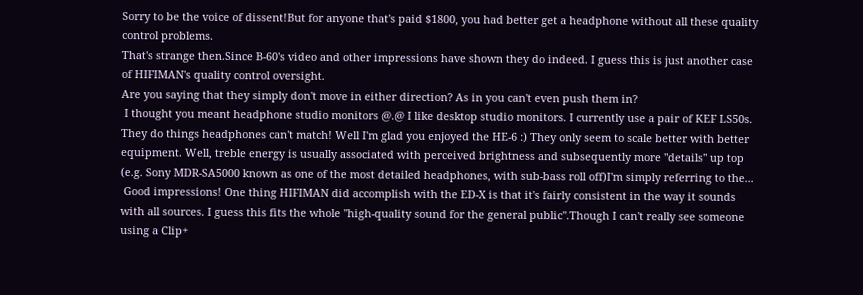Sorry to be the voice of dissent!But for anyone that's paid $1800, you had better get a headphone without all these quality control problems.
That's strange then.Since B-60's video and other impressions have shown they do indeed. I guess this is just another case of HIFIMAN's quality control oversight.
Are you saying that they simply don't move in either direction? As in you can't even push them in?
 I thought you meant headphone studio monitors @.@ I like desktop studio monitors. I currently use a pair of KEF LS50s. They do things headphones can't match! Well I'm glad you enjoyed the HE-6 :) They only seem to scale better with better equipment. Well, treble energy is usually associated with perceived brightness and subsequently more "details" up top (e.g. Sony MDR-SA5000 known as one of the most detailed headphones, with sub-bass roll off)I'm simply referring to the...
 Good impressions! One thing HIFIMAN did accomplish with the ED-X is that it's fairly consistent in the way it sounds with all sources. I guess this fits the whole "high-quality sound for the general public".Though I can't really see someone using a Clip+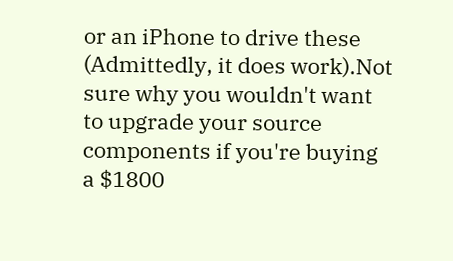or an iPhone to drive these (Admittedly, it does work).Not sure why you wouldn't want to upgrade your source components if you're buying a $1800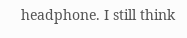headphone. I still think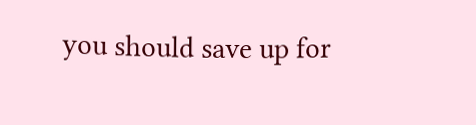you should save up for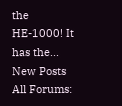the HE-1000! It has the...
New Posts  All Forums: